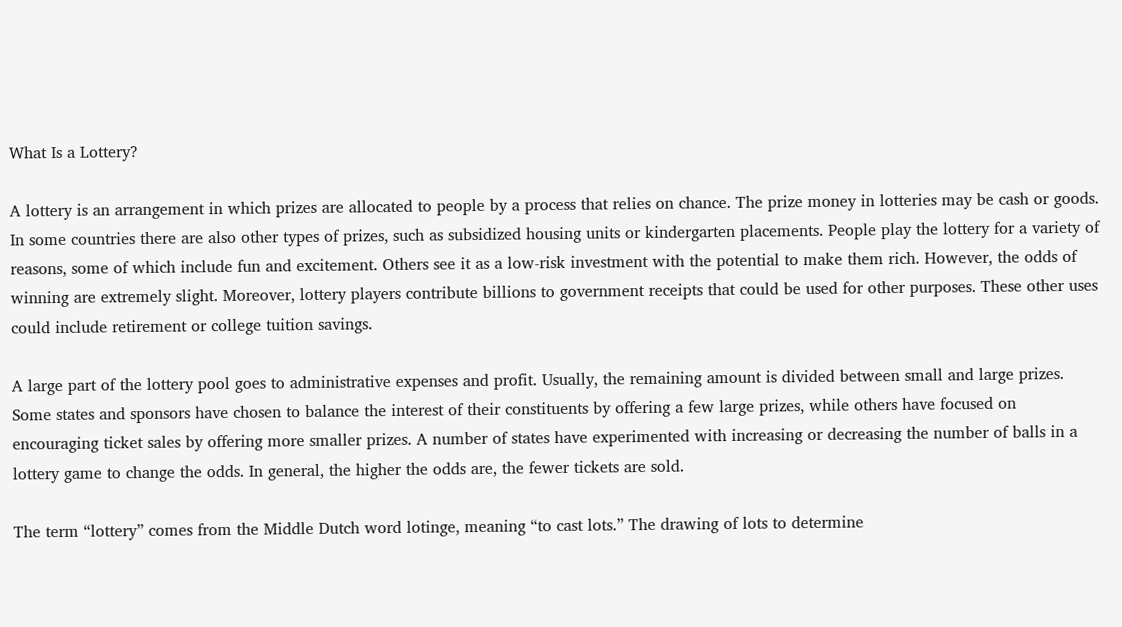What Is a Lottery?

A lottery is an arrangement in which prizes are allocated to people by a process that relies on chance. The prize money in lotteries may be cash or goods. In some countries there are also other types of prizes, such as subsidized housing units or kindergarten placements. People play the lottery for a variety of reasons, some of which include fun and excitement. Others see it as a low-risk investment with the potential to make them rich. However, the odds of winning are extremely slight. Moreover, lottery players contribute billions to government receipts that could be used for other purposes. These other uses could include retirement or college tuition savings.

A large part of the lottery pool goes to administrative expenses and profit. Usually, the remaining amount is divided between small and large prizes. Some states and sponsors have chosen to balance the interest of their constituents by offering a few large prizes, while others have focused on encouraging ticket sales by offering more smaller prizes. A number of states have experimented with increasing or decreasing the number of balls in a lottery game to change the odds. In general, the higher the odds are, the fewer tickets are sold.

The term “lottery” comes from the Middle Dutch word lotinge, meaning “to cast lots.” The drawing of lots to determine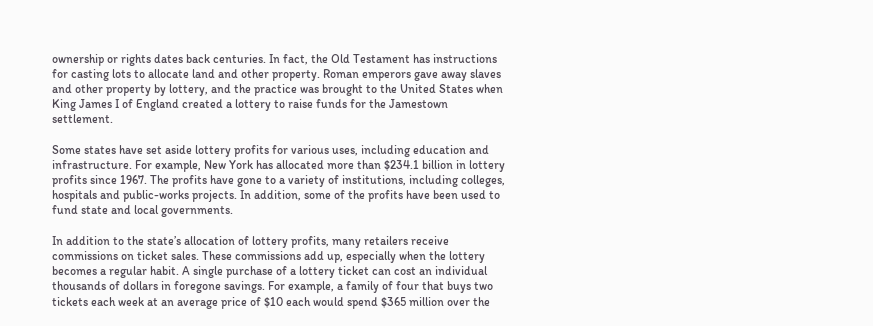ownership or rights dates back centuries. In fact, the Old Testament has instructions for casting lots to allocate land and other property. Roman emperors gave away slaves and other property by lottery, and the practice was brought to the United States when King James I of England created a lottery to raise funds for the Jamestown settlement.

Some states have set aside lottery profits for various uses, including education and infrastructure. For example, New York has allocated more than $234.1 billion in lottery profits since 1967. The profits have gone to a variety of institutions, including colleges, hospitals and public-works projects. In addition, some of the profits have been used to fund state and local governments.

In addition to the state’s allocation of lottery profits, many retailers receive commissions on ticket sales. These commissions add up, especially when the lottery becomes a regular habit. A single purchase of a lottery ticket can cost an individual thousands of dollars in foregone savings. For example, a family of four that buys two tickets each week at an average price of $10 each would spend $365 million over the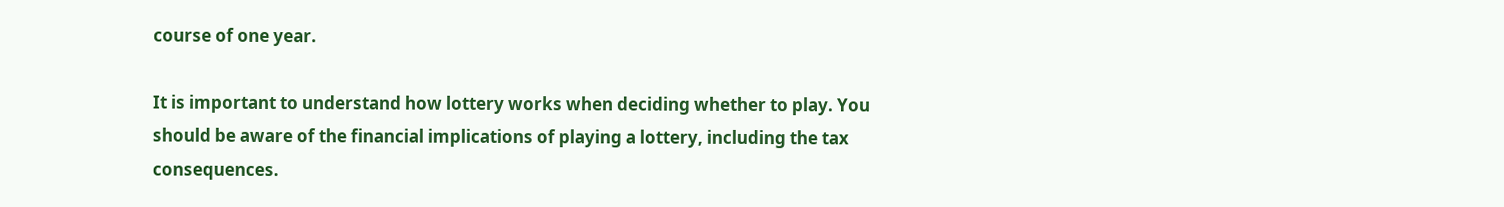course of one year.

It is important to understand how lottery works when deciding whether to play. You should be aware of the financial implications of playing a lottery, including the tax consequences.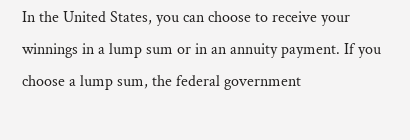In the United States, you can choose to receive your winnings in a lump sum or in an annuity payment. If you choose a lump sum, the federal government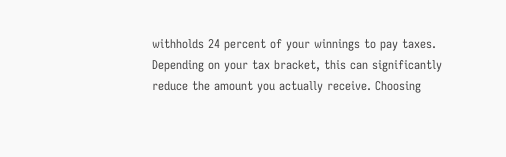withholds 24 percent of your winnings to pay taxes. Depending on your tax bracket, this can significantly reduce the amount you actually receive. Choosing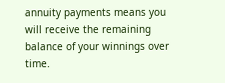annuity payments means you will receive the remaining balance of your winnings over time.